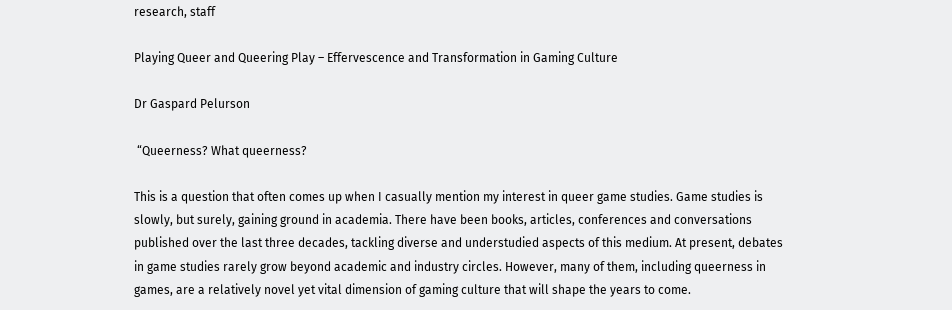research, staff

Playing Queer and Queering Play – Effervescence and Transformation in Gaming Culture

Dr Gaspard Pelurson

 “Queerness? What queerness?

This is a question that often comes up when I casually mention my interest in queer game studies. Game studies is slowly, but surely, gaining ground in academia. There have been books, articles, conferences and conversations published over the last three decades, tackling diverse and understudied aspects of this medium. At present, debates in game studies rarely grow beyond academic and industry circles. However, many of them, including queerness in games, are a relatively novel yet vital dimension of gaming culture that will shape the years to come.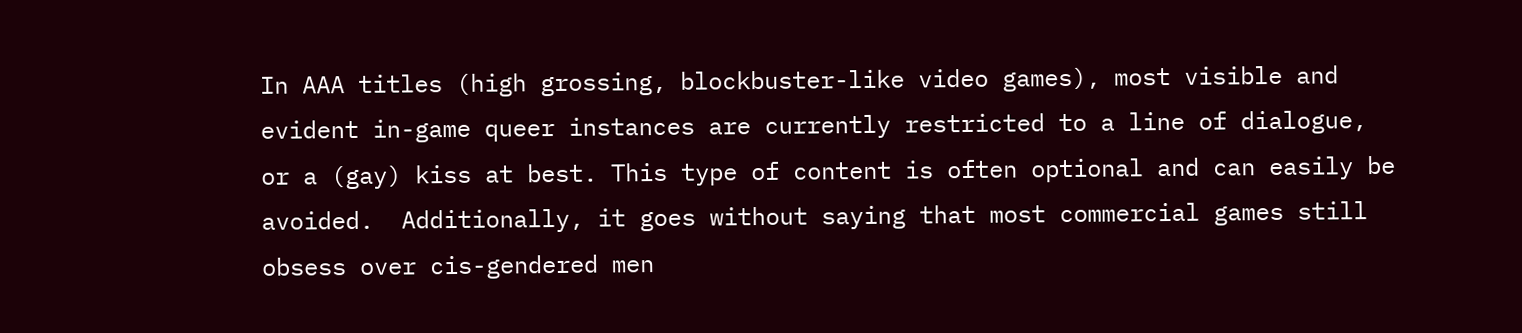In AAA titles (high grossing, blockbuster-like video games), most visible and evident in-game queer instances are currently restricted to a line of dialogue, or a (gay) kiss at best. This type of content is often optional and can easily be avoided.  Additionally, it goes without saying that most commercial games still obsess over cis-gendered men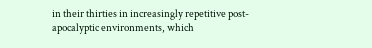in their thirties in increasingly repetitive post-apocalyptic environments, which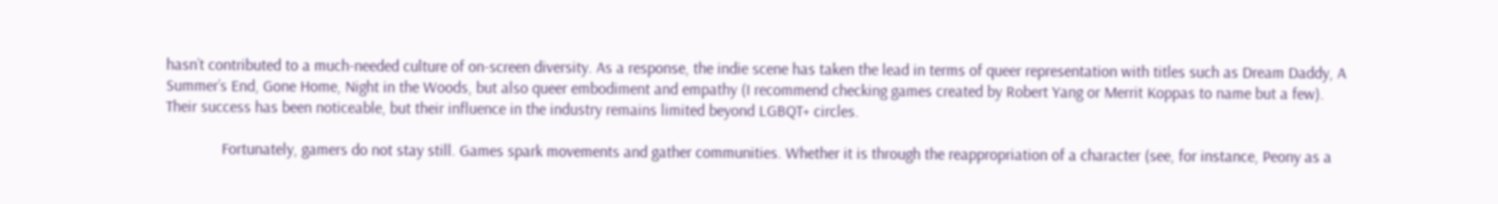hasn’t contributed to a much-needed culture of on-screen diversity. As a response, the indie scene has taken the lead in terms of queer representation with titles such as Dream Daddy, A Summer’s End, Gone Home, Night in the Woods, but also queer embodiment and empathy (I recommend checking games created by Robert Yang or Merrit Koppas to name but a few). Their success has been noticeable, but their influence in the industry remains limited beyond LGBQT+ circles.

              Fortunately, gamers do not stay still. Games spark movements and gather communities. Whether it is through the reappropriation of a character (see, for instance, Peony as a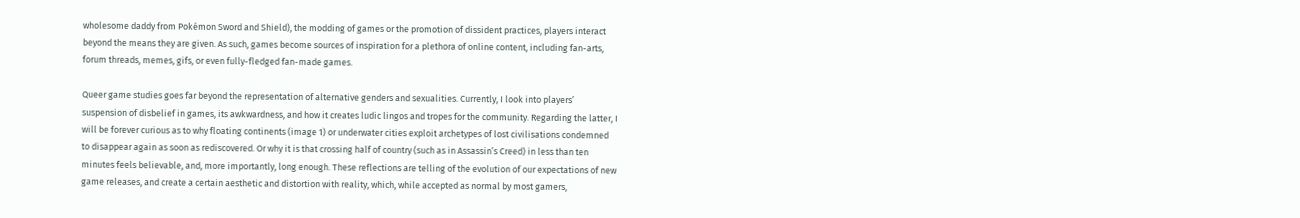wholesome daddy from Pokémon Sword and Shield), the modding of games or the promotion of dissident practices, players interact beyond the means they are given. As such, games become sources of inspiration for a plethora of online content, including fan-arts, forum threads, memes, gifs, or even fully-fledged fan-made games.

Queer game studies goes far beyond the representation of alternative genders and sexualities. Currently, I look into players’ suspension of disbelief in games, its awkwardness, and how it creates ludic lingos and tropes for the community. Regarding the latter, I will be forever curious as to why floating continents (image 1) or underwater cities exploit archetypes of lost civilisations condemned to disappear again as soon as rediscovered. Or why it is that crossing half of country (such as in Assassin’s Creed) in less than ten minutes feels believable, and, more importantly, long enough. These reflections are telling of the evolution of our expectations of new game releases, and create a certain aesthetic and distortion with reality, which, while accepted as normal by most gamers,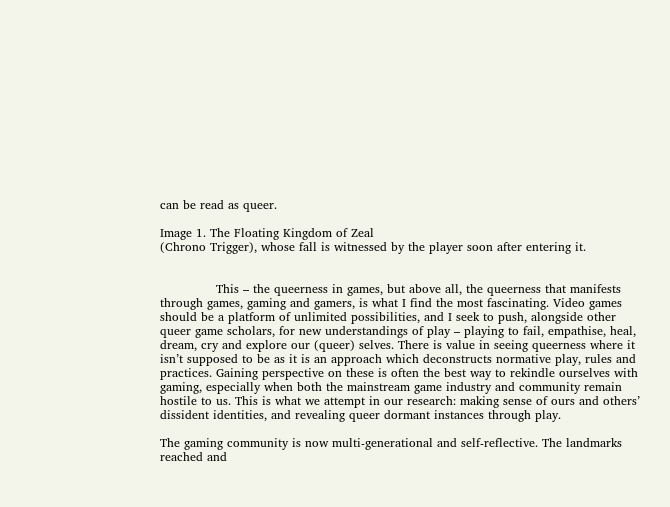can be read as queer.

Image 1. The Floating Kingdom of Zeal
(Chrono Trigger), whose fall is witnessed by the player soon after entering it.


              This – the queerness in games, but above all, the queerness that manifests through games, gaming and gamers, is what I find the most fascinating. Video games should be a platform of unlimited possibilities, and I seek to push, alongside other queer game scholars, for new understandings of play – playing to fail, empathise, heal, dream, cry and explore our (queer) selves. There is value in seeing queerness where it isn’t supposed to be as it is an approach which deconstructs normative play, rules and practices. Gaining perspective on these is often the best way to rekindle ourselves with gaming, especially when both the mainstream game industry and community remain hostile to us. This is what we attempt in our research: making sense of ours and others’ dissident identities, and revealing queer dormant instances through play.

The gaming community is now multi-generational and self-reflective. The landmarks reached and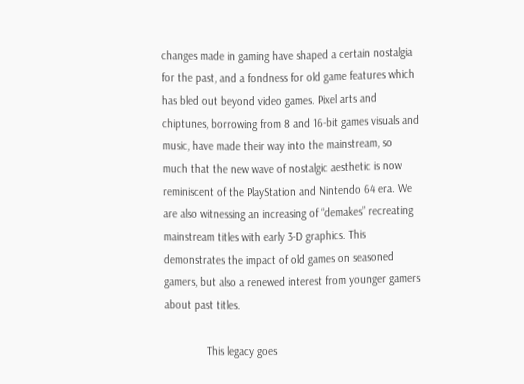changes made in gaming have shaped a certain nostalgia for the past, and a fondness for old game features which has bled out beyond video games. Pixel arts and chiptunes, borrowing from 8 and 16-bit games visuals and music, have made their way into the mainstream, so much that the new wave of nostalgic aesthetic is now reminiscent of the PlayStation and Nintendo 64 era. We are also witnessing an increasing of “demakes” recreating mainstream titles with early 3-D graphics. This demonstrates the impact of old games on seasoned gamers, but also a renewed interest from younger gamers about past titles.

              This legacy goes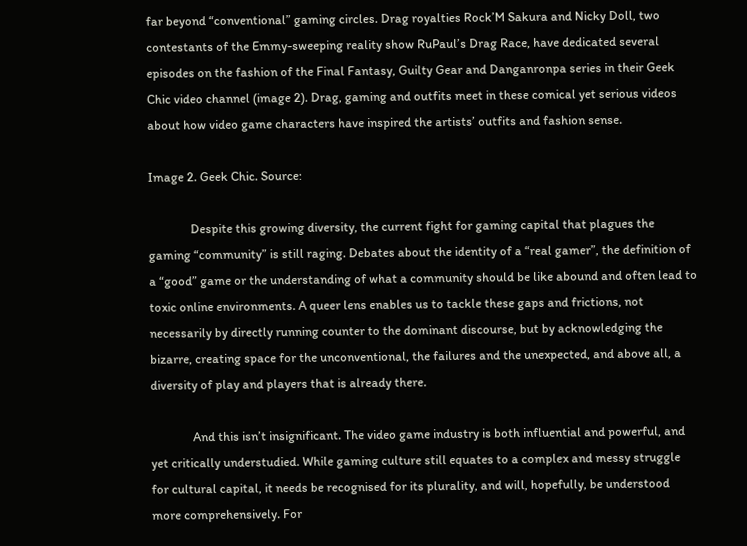far beyond “conventional” gaming circles. Drag royalties Rock’M Sakura and Nicky Doll, two contestants of the Emmy-sweeping reality show RuPaul’s Drag Race, have dedicated several episodes on the fashion of the Final Fantasy, Guilty Gear and Danganronpa series in their Geek Chic video channel (image 2). Drag, gaming and outfits meet in these comical yet serious videos about how video game characters have inspired the artists’ outfits and fashion sense.

Image 2. Geek Chic. Source:

              Despite this growing diversity, the current fight for gaming capital that plagues the gaming “community” is still raging. Debates about the identity of a “real gamer”, the definition of a “good” game or the understanding of what a community should be like abound and often lead to toxic online environments. A queer lens enables us to tackle these gaps and frictions, not necessarily by directly running counter to the dominant discourse, but by acknowledging the bizarre, creating space for the unconventional, the failures and the unexpected, and above all, a diversity of play and players that is already there.

              And this isn’t insignificant. The video game industry is both influential and powerful, and yet critically understudied. While gaming culture still equates to a complex and messy struggle for cultural capital, it needs be recognised for its plurality, and will, hopefully, be understood more comprehensively. For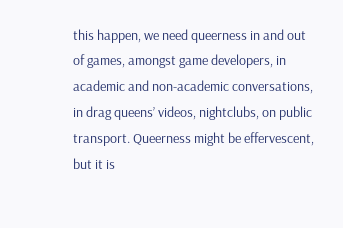this happen, we need queerness in and out of games, amongst game developers, in academic and non-academic conversations, in drag queens’ videos, nightclubs, on public transport. Queerness might be effervescent, but it is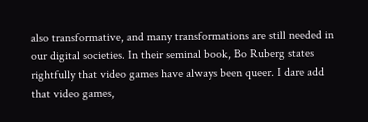also transformative, and many transformations are still needed in our digital societies. In their seminal book, Bo Ruberg states rightfully that video games have always been queer. I dare add that video games,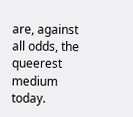are, against all odds, the queerest medium today.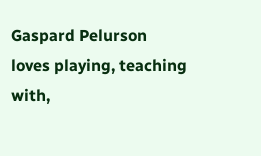Gaspard Pelurson loves playing, teaching with,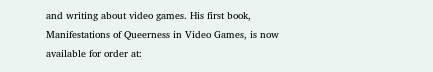and writing about video games. His first book, Manifestations of Queerness in Video Games, is now available for order at: